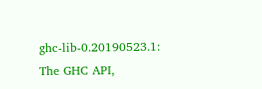ghc-lib-0.20190523.1: The GHC API,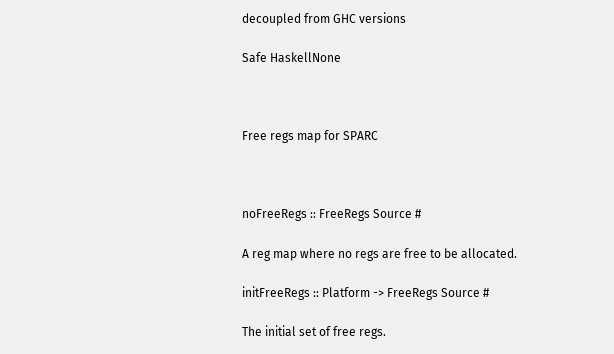decoupled from GHC versions

Safe HaskellNone



Free regs map for SPARC



noFreeRegs :: FreeRegs Source #

A reg map where no regs are free to be allocated.

initFreeRegs :: Platform -> FreeRegs Source #

The initial set of free regs.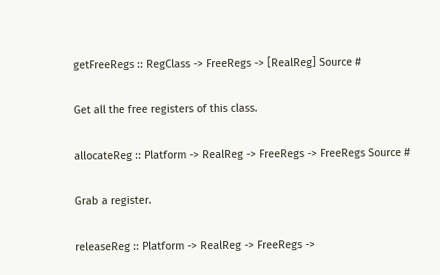getFreeRegs :: RegClass -> FreeRegs -> [RealReg] Source #

Get all the free registers of this class.

allocateReg :: Platform -> RealReg -> FreeRegs -> FreeRegs Source #

Grab a register.

releaseReg :: Platform -> RealReg -> FreeRegs ->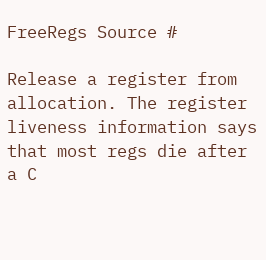FreeRegs Source #

Release a register from allocation. The register liveness information says that most regs die after a C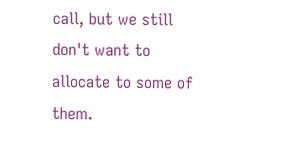call, but we still don't want to allocate to some of them.